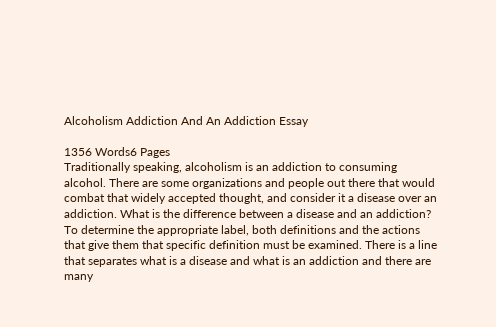Alcoholism Addiction And An Addiction Essay

1356 Words6 Pages
Traditionally speaking, alcoholism is an addiction to consuming alcohol. There are some organizations and people out there that would combat that widely accepted thought, and consider it a disease over an addiction. What is the difference between a disease and an addiction? To determine the appropriate label, both definitions and the actions that give them that specific definition must be examined. There is a line that separates what is a disease and what is an addiction and there are many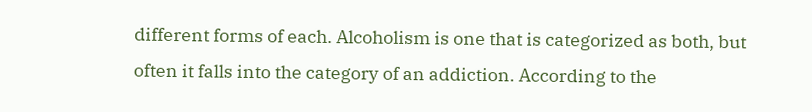different forms of each. Alcoholism is one that is categorized as both, but often it falls into the category of an addiction. According to the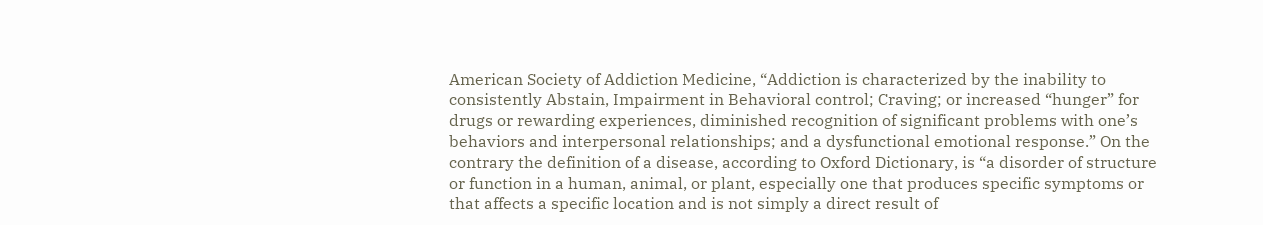American Society of Addiction Medicine, “Addiction is characterized by the inability to consistently Abstain, Impairment in Behavioral control; Craving; or increased “hunger” for drugs or rewarding experiences, diminished recognition of significant problems with one’s behaviors and interpersonal relationships; and a dysfunctional emotional response.” On the contrary the definition of a disease, according to Oxford Dictionary, is “a disorder of structure or function in a human, animal, or plant, especially one that produces specific symptoms or that affects a specific location and is not simply a direct result of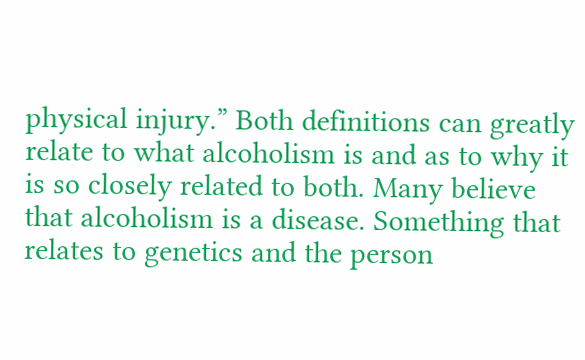physical injury.” Both definitions can greatly relate to what alcoholism is and as to why it is so closely related to both. Many believe that alcoholism is a disease. Something that relates to genetics and the person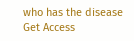who has the disease
Get Access